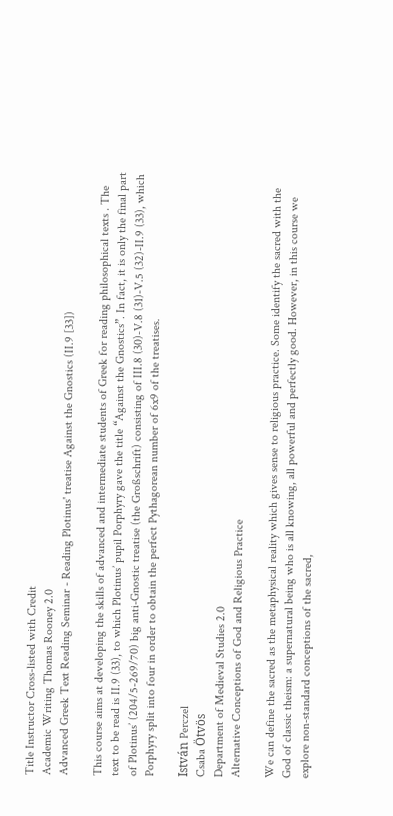Title Instructor Cross-listed with Credit
Academic Writing Thomas Rooney 2.0
Advanced Greek Text Reading Seminar - Reading Plotinus' treatise Against the Gnostics (II.9 [33])

This course aims at developing the skills of advanced and intermediate students of Greek for reading philosophical texts . The text to be read is II.9 (33), to which Plotinus’ pupil Porphyry gave the title “Against the Gnostics”. In fact, it is only the final part of Plotinus’ (204/5-269/70) big anti-Gnostic treatise (the Großschrift) consisting of III.8 (30)-V.8 (31)-V.5 (32)-II.9 (33), which Porphyry split into four in order to obtain the perfect Pythagorean number of 6x9 of the treatises.

István Perczel
Csaba Ötvös
Department of Medieval Studies 2.0
Alternative Conceptions of God and Religious Practice

We can define the sacred as the metaphysical reality which gives sense to religious practice. Some identify the sacred with the God of classic theism: a supernatural being who is all knowing, all powerful and perfectly good. However, in this course we explore non-standard conceptions of the sacred,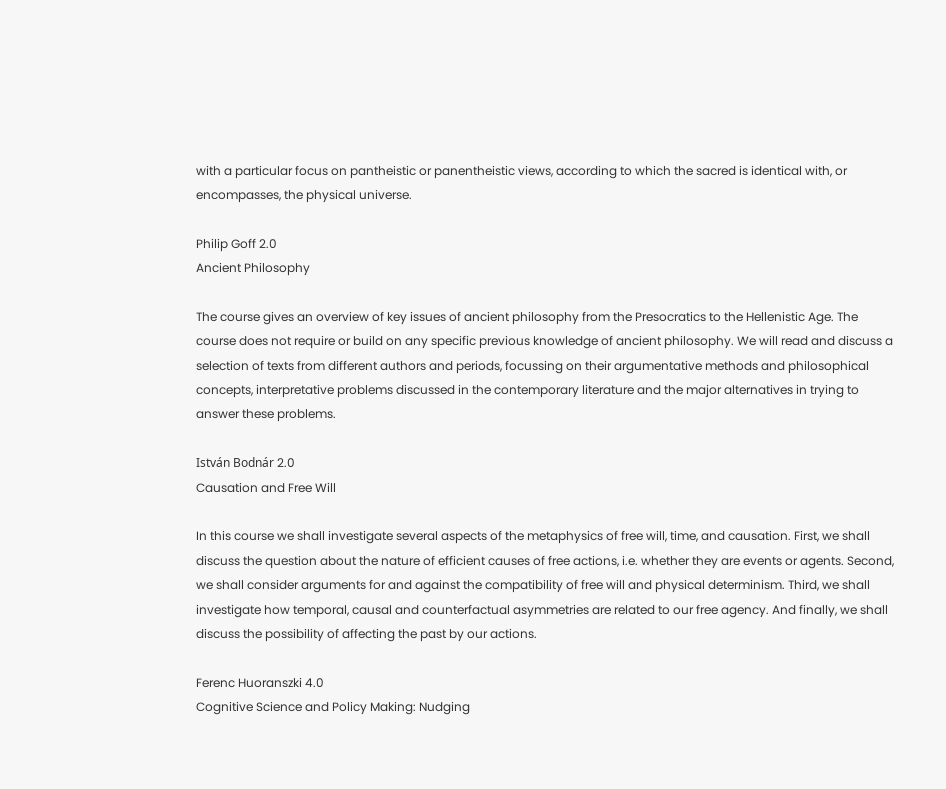with a particular focus on pantheistic or panentheistic views, according to which the sacred is identical with, or encompasses, the physical universe.

Philip Goff 2.0
Ancient Philosophy

The course gives an overview of key issues of ancient philosophy from the Presocratics to the Hellenistic Age. The course does not require or build on any specific previous knowledge of ancient philosophy. We will read and discuss a selection of texts from different authors and periods, focussing on their argumentative methods and philosophical concepts, interpretative problems discussed in the contemporary literature and the major alternatives in trying to answer these problems.

István Bodnár 2.0
Causation and Free Will

In this course we shall investigate several aspects of the metaphysics of free will, time, and causation. First, we shall discuss the question about the nature of efficient causes of free actions, i.e. whether they are events or agents. Second, we shall consider arguments for and against the compatibility of free will and physical determinism. Third, we shall investigate how temporal, causal and counterfactual asymmetries are related to our free agency. And finally, we shall discuss the possibility of affecting the past by our actions.

Ferenc Huoranszki 4.0
Cognitive Science and Policy Making: Nudging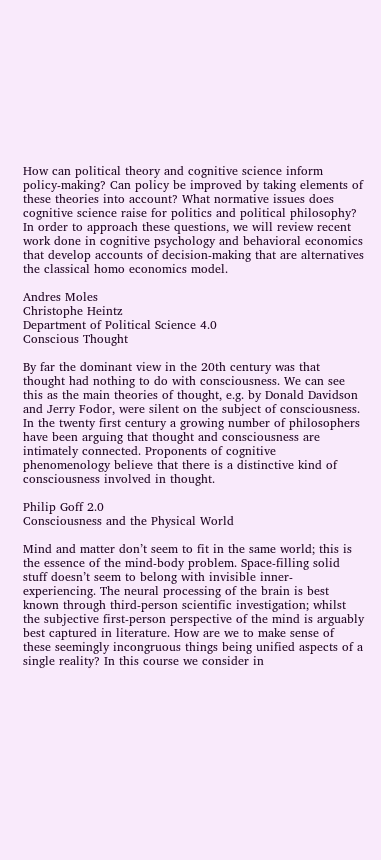How can political theory and cognitive science inform policy-making? Can policy be improved by taking elements of these theories into account? What normative issues does cognitive science raise for politics and political philosophy? In order to approach these questions, we will review recent work done in cognitive psychology and behavioral economics that develop accounts of decision-making that are alternatives the classical homo economics model.

Andres Moles
Christophe Heintz
Department of Political Science 4.0
Conscious Thought

By far the dominant view in the 20th century was that thought had nothing to do with consciousness. We can see this as the main theories of thought, e.g. by Donald Davidson and Jerry Fodor, were silent on the subject of consciousness. In the twenty first century a growing number of philosophers have been arguing that thought and consciousness are intimately connected. Proponents of cognitive phenomenology believe that there is a distinctive kind of consciousness involved in thought.

Philip Goff 2.0
Consciousness and the Physical World

Mind and matter don’t seem to fit in the same world; this is the essence of the mind-body problem. Space-filling solid stuff doesn’t seem to belong with invisible inner-experiencing. The neural processing of the brain is best known through third-person scientific investigation; whilst the subjective first-person perspective of the mind is arguably best captured in literature. How are we to make sense of these seemingly incongruous things being unified aspects of a single reality? In this course we consider in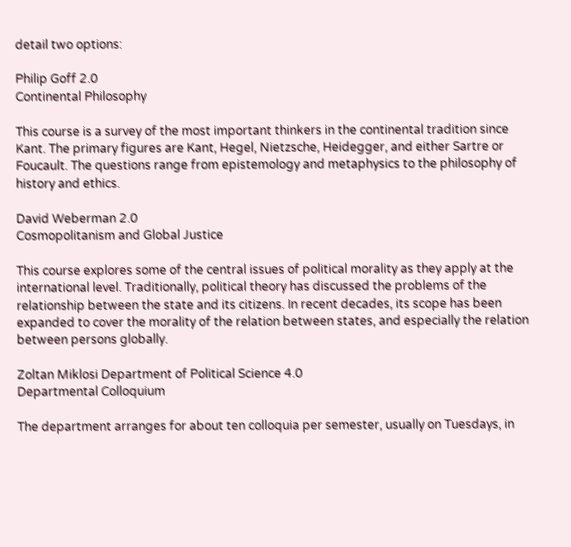detail two options:

Philip Goff 2.0
Continental Philosophy

This course is a survey of the most important thinkers in the continental tradition since Kant. The primary figures are Kant, Hegel, Nietzsche, Heidegger, and either Sartre or Foucault. The questions range from epistemology and metaphysics to the philosophy of history and ethics.

David Weberman 2.0
Cosmopolitanism and Global Justice

This course explores some of the central issues of political morality as they apply at the international level. Traditionally, political theory has discussed the problems of the relationship between the state and its citizens. In recent decades, its scope has been expanded to cover the morality of the relation between states, and especially the relation between persons globally.

Zoltan Miklosi Department of Political Science 4.0
Departmental Colloquium

The department arranges for about ten colloquia per semester, usually on Tuesdays, in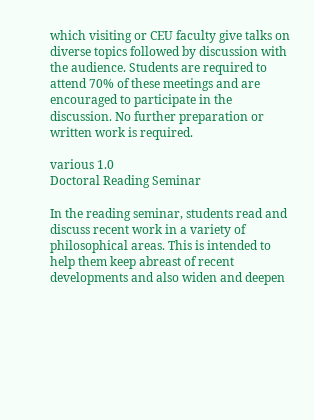which visiting or CEU faculty give talks on diverse topics followed by discussion with the audience. Students are required to attend 70% of these meetings and are encouraged to participate in the discussion. No further preparation or written work is required.

various 1.0
Doctoral Reading Seminar

In the reading seminar, students read and discuss recent work in a variety of philosophical areas. This is intended to help them keep abreast of recent developments and also widen and deepen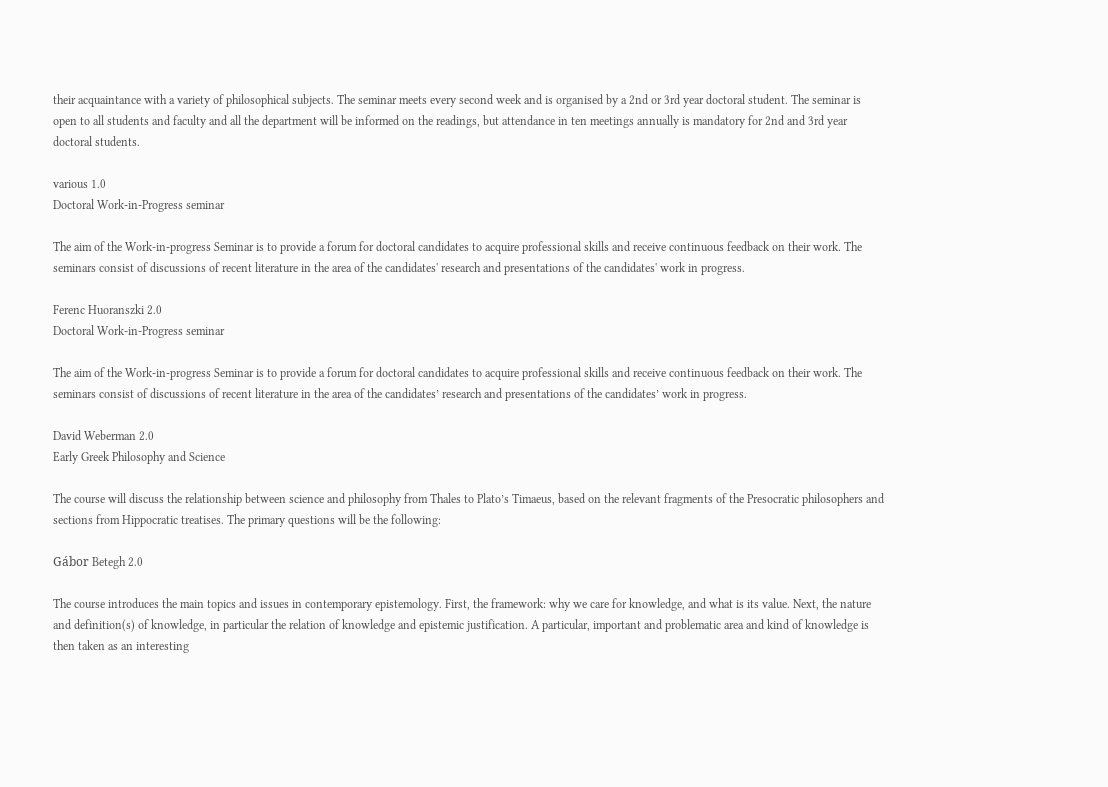their acquaintance with a variety of philosophical subjects. The seminar meets every second week and is organised by a 2nd or 3rd year doctoral student. The seminar is open to all students and faculty and all the department will be informed on the readings, but attendance in ten meetings annually is mandatory for 2nd and 3rd year doctoral students.

various 1.0
Doctoral Work-in-Progress seminar

The aim of the Work-in-progress Seminar is to provide a forum for doctoral candidates to acquire professional skills and receive continuous feedback on their work. The seminars consist of discussions of recent literature in the area of the candidates' research and presentations of the candidates' work in progress.

Ferenc Huoranszki 2.0
Doctoral Work-in-Progress seminar

The aim of the Work-in-progress Seminar is to provide a forum for doctoral candidates to acquire professional skills and receive continuous feedback on their work. The seminars consist of discussions of recent literature in the area of the candidates’ research and presentations of the candidates’ work in progress.

David Weberman 2.0
Early Greek Philosophy and Science

The course will discuss the relationship between science and philosophy from Thales to Plato’s Timaeus, based on the relevant fragments of the Presocratic philosophers and sections from Hippocratic treatises. The primary questions will be the following:

Gábor Betegh 2.0

The course introduces the main topics and issues in contemporary epistemology. First, the framework: why we care for knowledge, and what is its value. Next, the nature and definition(s) of knowledge, in particular the relation of knowledge and epistemic justification. A particular, important and problematic area and kind of knowledge is then taken as an interesting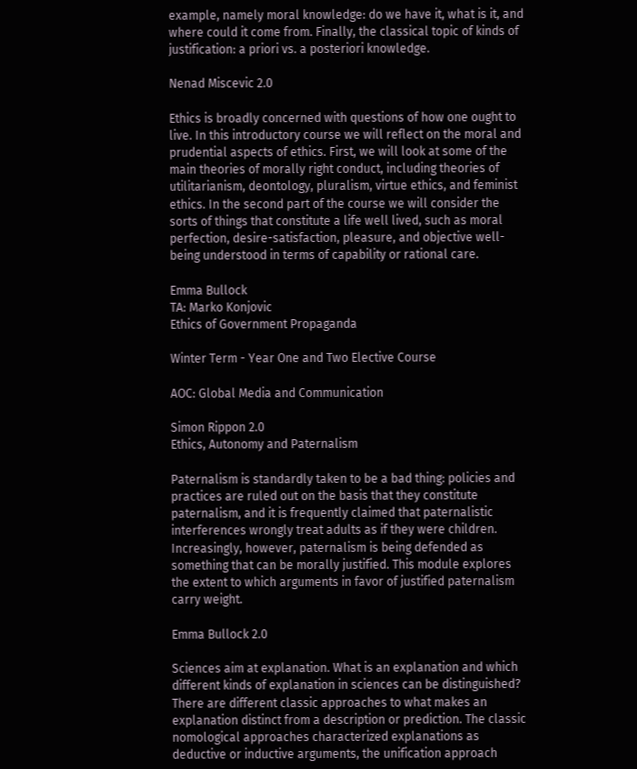example, namely moral knowledge: do we have it, what is it, and where could it come from. Finally, the classical topic of kinds of justification: a priori vs. a posteriori knowledge.

Nenad Miscevic 2.0

Ethics is broadly concerned with questions of how one ought to live. In this introductory course we will reflect on the moral and prudential aspects of ethics. First, we will look at some of the main theories of morally right conduct, including theories of utilitarianism, deontology, pluralism, virtue ethics, and feminist ethics. In the second part of the course we will consider the sorts of things that constitute a life well lived, such as moral perfection, desire-satisfaction, pleasure, and objective well-being understood in terms of capability or rational care.

Emma Bullock
TA: Marko Konjovic
Ethics of Government Propaganda

Winter Term - Year One and Two Elective Course

AOC: Global Media and Communication

Simon Rippon 2.0
Ethics, Autonomy and Paternalism

Paternalism is standardly taken to be a bad thing: policies and practices are ruled out on the basis that they constitute paternalism, and it is frequently claimed that paternalistic interferences wrongly treat adults as if they were children. Increasingly, however, paternalism is being defended as something that can be morally justified. This module explores the extent to which arguments in favor of justified paternalism carry weight.

Emma Bullock 2.0

Sciences aim at explanation. What is an explanation and which different kinds of explanation in sciences can be distinguished? There are different classic approaches to what makes an explanation distinct from a description or prediction. The classic nomological approaches characterized explanations as deductive or inductive arguments, the unification approach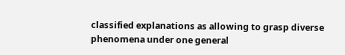classified explanations as allowing to grasp diverse phenomena under one general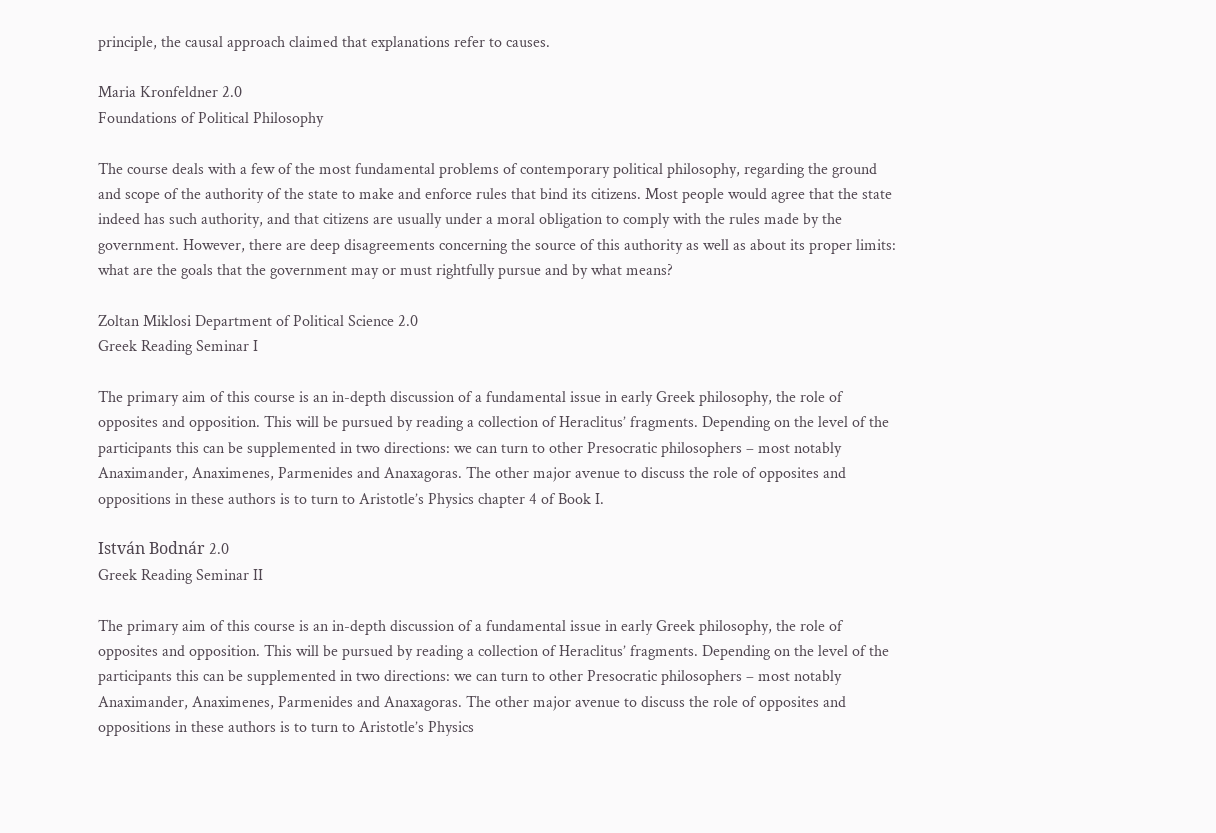principle, the causal approach claimed that explanations refer to causes.

Maria Kronfeldner 2.0
Foundations of Political Philosophy

The course deals with a few of the most fundamental problems of contemporary political philosophy, regarding the ground and scope of the authority of the state to make and enforce rules that bind its citizens. Most people would agree that the state indeed has such authority, and that citizens are usually under a moral obligation to comply with the rules made by the government. However, there are deep disagreements concerning the source of this authority as well as about its proper limits: what are the goals that the government may or must rightfully pursue and by what means?

Zoltan Miklosi Department of Political Science 2.0
Greek Reading Seminar I

The primary aim of this course is an in-depth discussion of a fundamental issue in early Greek philosophy, the role of opposites and opposition. This will be pursued by reading a collection of Heraclitus’ fragments. Depending on the level of the participants this can be supplemented in two directions: we can turn to other Presocratic philosophers – most notably Anaximander, Anaximenes, Parmenides and Anaxagoras. The other major avenue to discuss the role of opposites and oppositions in these authors is to turn to Aristotle’s Physics chapter 4 of Book I.

István Bodnár 2.0
Greek Reading Seminar II

The primary aim of this course is an in-depth discussion of a fundamental issue in early Greek philosophy, the role of opposites and opposition. This will be pursued by reading a collection of Heraclitus’ fragments. Depending on the level of the participants this can be supplemented in two directions: we can turn to other Presocratic philosophers – most notably Anaximander, Anaximenes, Parmenides and Anaxagoras. The other major avenue to discuss the role of opposites and oppositions in these authors is to turn to Aristotle’s Physics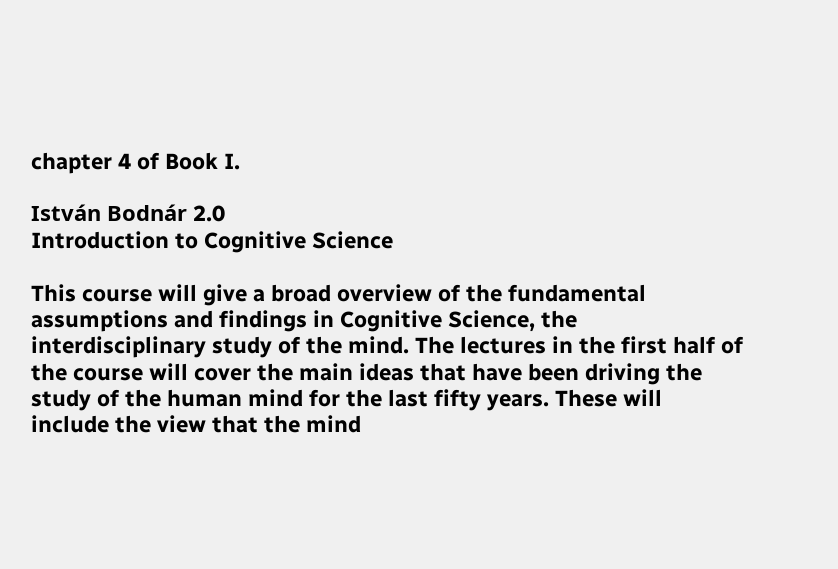chapter 4 of Book I.

István Bodnár 2.0
Introduction to Cognitive Science

This course will give a broad overview of the fundamental assumptions and findings in Cognitive Science, the interdisciplinary study of the mind. The lectures in the first half of the course will cover the main ideas that have been driving the study of the human mind for the last fifty years. These will include the view that the mind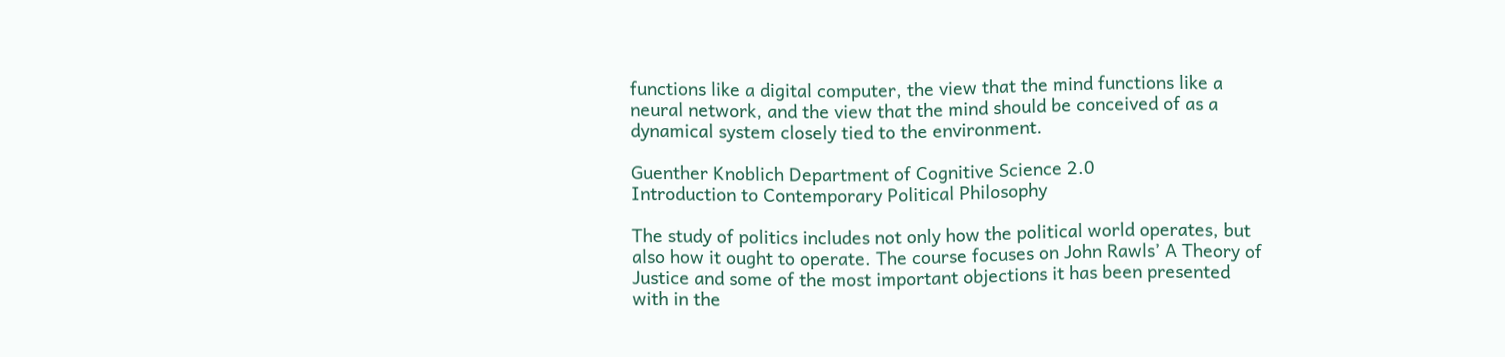functions like a digital computer, the view that the mind functions like a neural network, and the view that the mind should be conceived of as a dynamical system closely tied to the environment.

Guenther Knoblich Department of Cognitive Science 2.0
Introduction to Contemporary Political Philosophy

The study of politics includes not only how the political world operates, but also how it ought to operate. The course focuses on John Rawls’ A Theory of Justice and some of the most important objections it has been presented with in the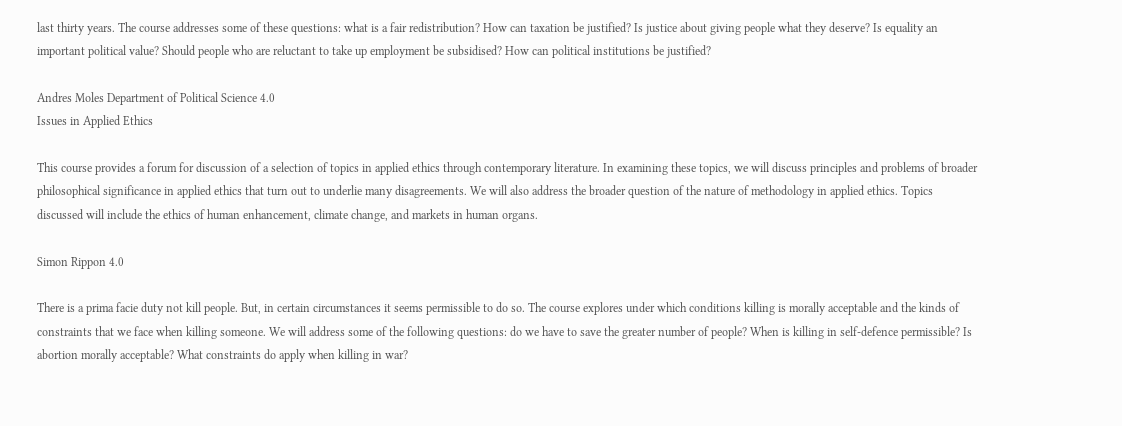last thirty years. The course addresses some of these questions: what is a fair redistribution? How can taxation be justified? Is justice about giving people what they deserve? Is equality an important political value? Should people who are reluctant to take up employment be subsidised? How can political institutions be justified?

Andres Moles Department of Political Science 4.0
Issues in Applied Ethics

This course provides a forum for discussion of a selection of topics in applied ethics through contemporary literature. In examining these topics, we will discuss principles and problems of broader philosophical significance in applied ethics that turn out to underlie many disagreements. We will also address the broader question of the nature of methodology in applied ethics. Topics discussed will include the ethics of human enhancement, climate change, and markets in human organs.

Simon Rippon 4.0

There is a prima facie duty not kill people. But, in certain circumstances it seems permissible to do so. The course explores under which conditions killing is morally acceptable and the kinds of constraints that we face when killing someone. We will address some of the following questions: do we have to save the greater number of people? When is killing in self-defence permissible? Is abortion morally acceptable? What constraints do apply when killing in war?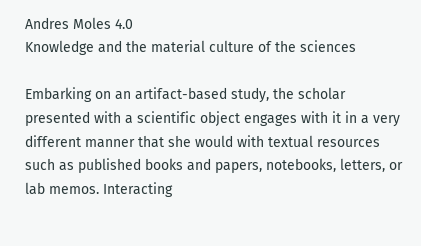Andres Moles 4.0
Knowledge and the material culture of the sciences

Embarking on an artifact-based study, the scholar presented with a scientific object engages with it in a very different manner that she would with textual resources such as published books and papers, notebooks, letters, or lab memos. Interacting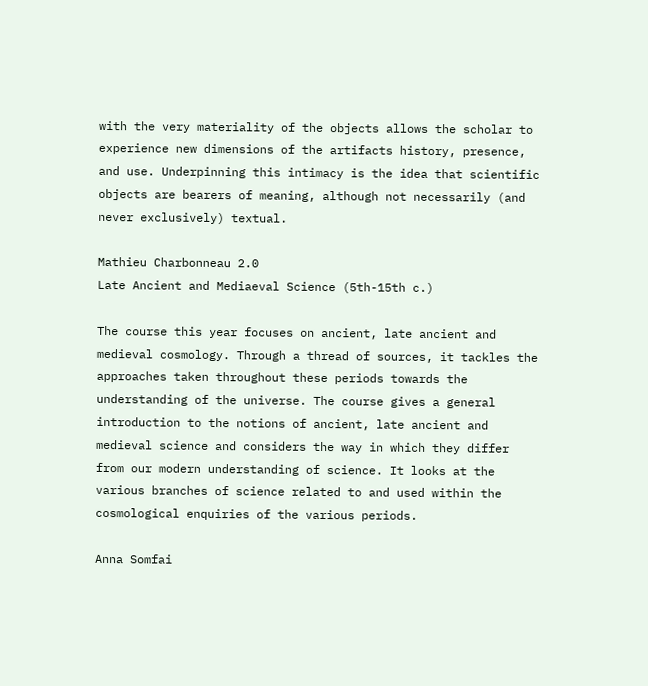with the very materiality of the objects allows the scholar to experience new dimensions of the artifacts history, presence, and use. Underpinning this intimacy is the idea that scientific objects are bearers of meaning, although not necessarily (and never exclusively) textual.

Mathieu Charbonneau 2.0
Late Ancient and Mediaeval Science (5th-15th c.)

The course this year focuses on ancient, late ancient and medieval cosmology. Through a thread of sources, it tackles the approaches taken throughout these periods towards the understanding of the universe. The course gives a general introduction to the notions of ancient, late ancient and medieval science and considers the way in which they differ from our modern understanding of science. It looks at the various branches of science related to and used within the cosmological enquiries of the various periods.

Anna Somfai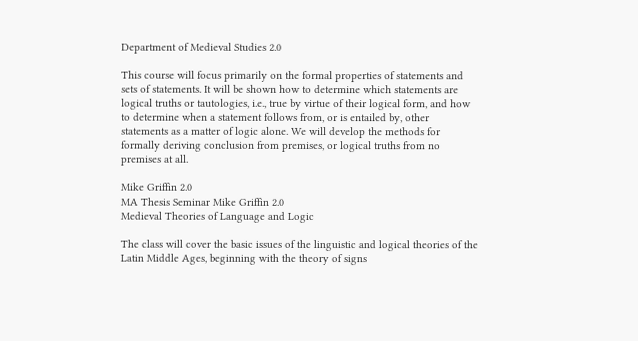Department of Medieval Studies 2.0

This course will focus primarily on the formal properties of statements and sets of statements. It will be shown how to determine which statements are logical truths or tautologies, i.e., true by virtue of their logical form, and how to determine when a statement follows from, or is entailed by, other statements as a matter of logic alone. We will develop the methods for formally deriving conclusion from premises, or logical truths from no premises at all.

Mike Griffin 2.0
MA Thesis Seminar Mike Griffin 2.0
Medieval Theories of Language and Logic

The class will cover the basic issues of the linguistic and logical theories of the Latin Middle Ages, beginning with the theory of signs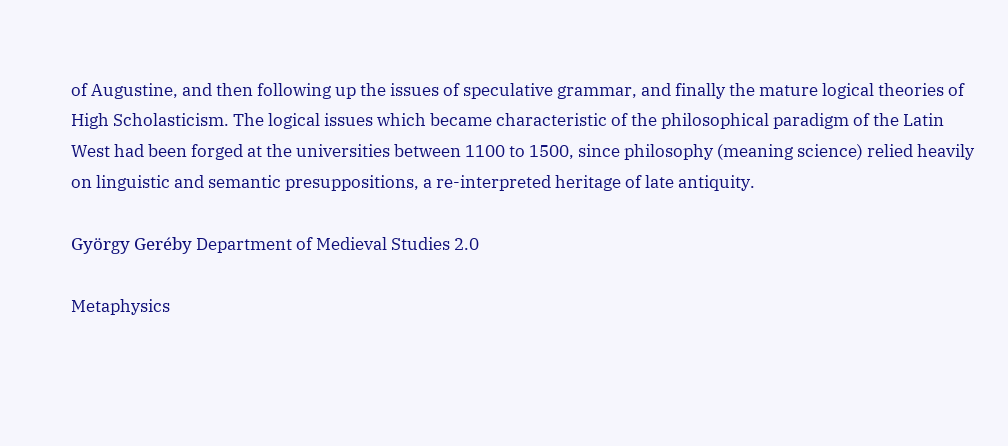of Augustine, and then following up the issues of speculative grammar, and finally the mature logical theories of High Scholasticism. The logical issues which became characteristic of the philosophical paradigm of the Latin West had been forged at the universities between 1100 to 1500, since philosophy (meaning science) relied heavily on linguistic and semantic presuppositions, a re-interpreted heritage of late antiquity.

György Geréby Department of Medieval Studies 2.0

Metaphysics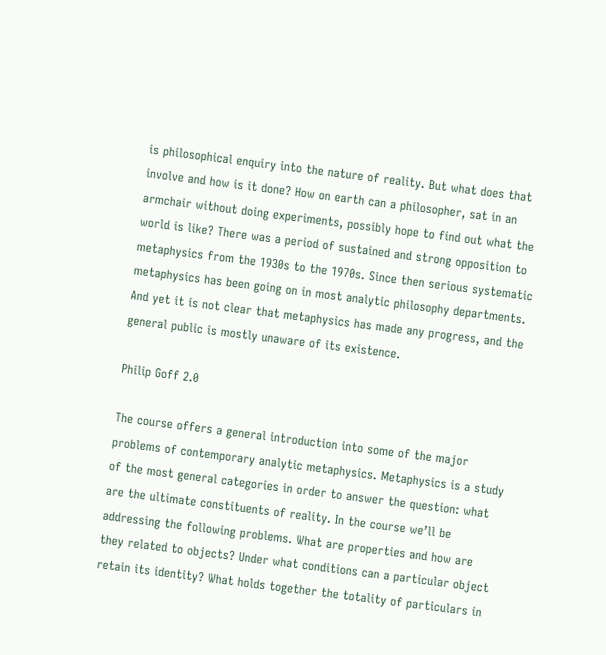is philosophical enquiry into the nature of reality. But what does that involve and how is it done? How on earth can a philosopher, sat in an armchair without doing experiments, possibly hope to find out what the world is like? There was a period of sustained and strong opposition to metaphysics from the 1930s to the 1970s. Since then serious systematic metaphysics has been going on in most analytic philosophy departments. And yet it is not clear that metaphysics has made any progress, and the general public is mostly unaware of its existence.

Philip Goff 2.0

The course offers a general introduction into some of the major problems of contemporary analytic metaphysics. Metaphysics is a study of the most general categories in order to answer the question: what are the ultimate constituents of reality. In the course we’ll be addressing the following problems. What are properties and how are they related to objects? Under what conditions can a particular object retain its identity? What holds together the totality of particulars in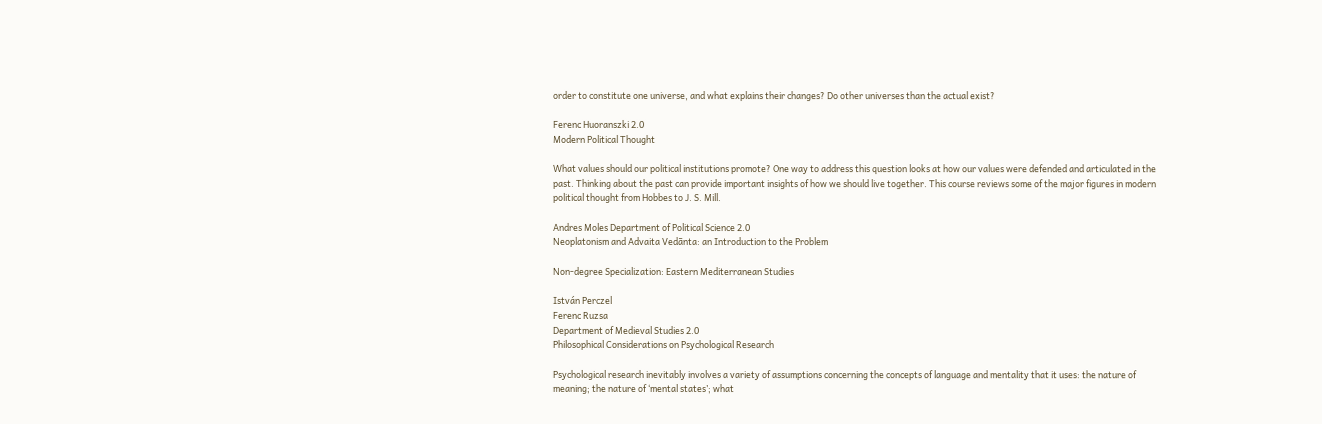order to constitute one universe, and what explains their changes? Do other universes than the actual exist?

Ferenc Huoranszki 2.0
Modern Political Thought

What values should our political institutions promote? One way to address this question looks at how our values were defended and articulated in the past. Thinking about the past can provide important insights of how we should live together. This course reviews some of the major figures in modern political thought from Hobbes to J. S. Mill.

Andres Moles Department of Political Science 2.0
Neoplatonism and Advaita Vedānta: an Introduction to the Problem

Non-degree Specialization: Eastern Mediterranean Studies

István Perczel
Ferenc Ruzsa
Department of Medieval Studies 2.0
Philosophical Considerations on Psychological Research

Psychological research inevitably involves a variety of assumptions concerning the concepts of language and mentality that it uses: the nature of meaning; the nature of ‘mental states’; what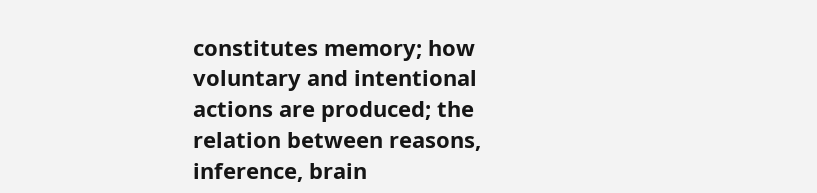constitutes memory; how voluntary and intentional actions are produced; the relation between reasons, inference, brain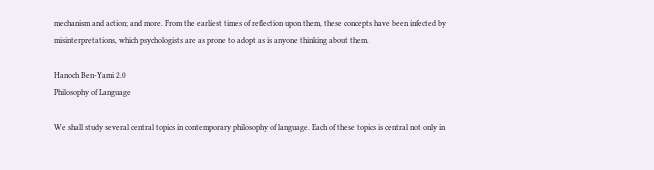mechanism and action; and more. From the earliest times of reflection upon them, these concepts have been infected by misinterpretations, which psychologists are as prone to adopt as is anyone thinking about them.

Hanoch Ben-Yami 2.0
Philosophy of Language

We shall study several central topics in contemporary philosophy of language. Each of these topics is central not only in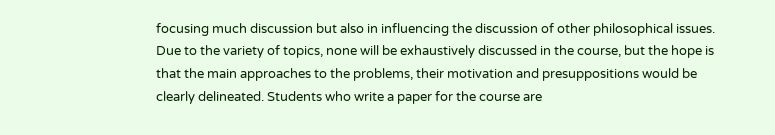focusing much discussion but also in influencing the discussion of other philosophical issues. Due to the variety of topics, none will be exhaustively discussed in the course, but the hope is that the main approaches to the problems, their motivation and presuppositions would be clearly delineated. Students who write a paper for the course are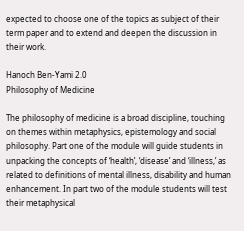expected to choose one of the topics as subject of their term paper and to extend and deepen the discussion in their work.

Hanoch Ben-Yami 2.0
Philosophy of Medicine

The philosophy of medicine is a broad discipline, touching on themes within metaphysics, epistemology and social philosophy. Part one of the module will guide students in unpacking the concepts of ‘health’, ‘disease’ and ‘illness,’ as related to definitions of mental illness, disability and human enhancement. In part two of the module students will test their metaphysical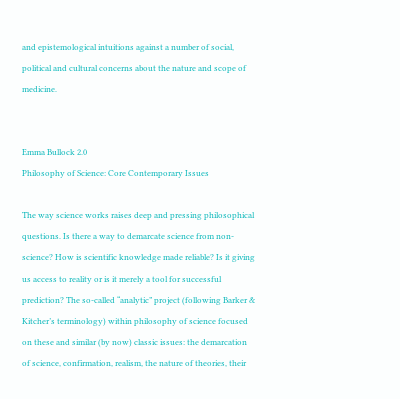and epistemological intuitions against a number of social, political and cultural concerns about the nature and scope of medicine.


Emma Bullock 2.0
Philosophy of Science: Core Contemporary Issues

The way science works raises deep and pressing philosophical questions. Is there a way to demarcate science from non-science? How is scientific knowledge made reliable? Is it giving us access to reality or is it merely a tool for successful prediction? The so-called “analytic” project (following Barker & Kitcher’s terminology) within philosophy of science focused on these and similar (by now) classic issues: the demarcation of science, confirmation, realism, the nature of theories, their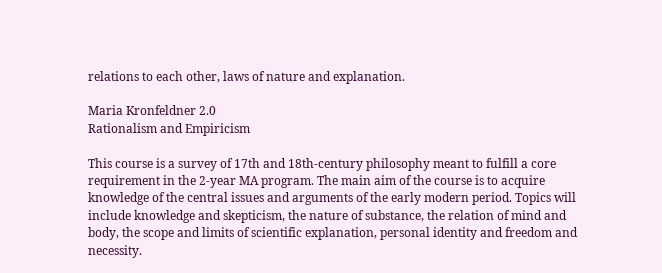relations to each other, laws of nature and explanation.

Maria Kronfeldner 2.0
Rationalism and Empiricism

This course is a survey of 17th and 18th-century philosophy meant to fulfill a core requirement in the 2-year MA program. The main aim of the course is to acquire knowledge of the central issues and arguments of the early modern period. Topics will include knowledge and skepticism, the nature of substance, the relation of mind and body, the scope and limits of scientific explanation, personal identity and freedom and necessity.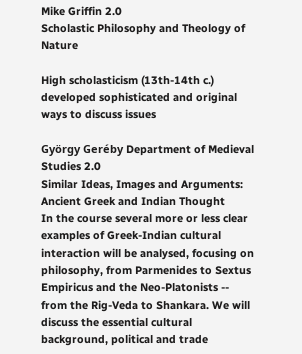Mike Griffin 2.0
Scholastic Philosophy and Theology of Nature

High scholasticism (13th-14th c.) developed sophisticated and original ways to discuss issues

György Geréby Department of Medieval Studies 2.0
Similar Ideas, Images and Arguments: Ancient Greek and Indian Thought
In the course several more or less clear examples of Greek-Indian cultural interaction will be analysed, focusing on philosophy, from Parmenides to Sextus Empiricus and the Neo-Platonists -- from the Rig-Veda to Shankara. We will discuss the essential cultural background, political and trade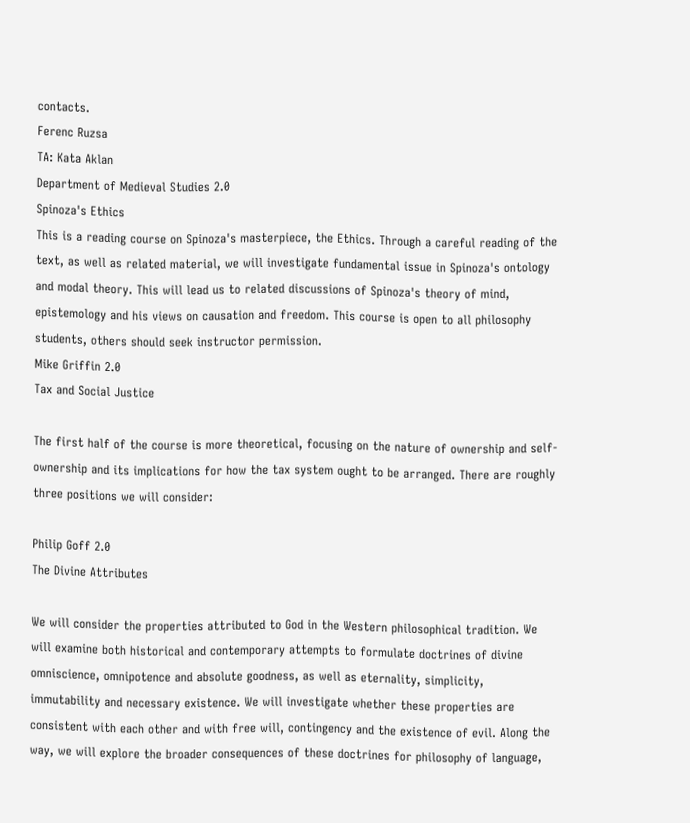contacts.
Ferenc Ruzsa
TA: Kata Aklan
Department of Medieval Studies 2.0
Spinoza's Ethics
This is a reading course on Spinoza's masterpiece, the Ethics. Through a careful reading of the text, as well as related material, we will investigate fundamental issue in Spinoza's ontology and modal theory. This will lead us to related discussions of Spinoza's theory of mind, epistemology and his views on causation and freedom. This course is open to all philosophy students, others should seek instructor permission.
Mike Griffin 2.0
Tax and Social Justice

The first half of the course is more theoretical, focusing on the nature of ownership and self-ownership and its implications for how the tax system ought to be arranged. There are roughly three positions we will consider:

Philip Goff 2.0
The Divine Attributes

We will consider the properties attributed to God in the Western philosophical tradition. We will examine both historical and contemporary attempts to formulate doctrines of divine omniscience, omnipotence and absolute goodness, as well as eternality, simplicity, immutability and necessary existence. We will investigate whether these properties are consistent with each other and with free will, contingency and the existence of evil. Along the way, we will explore the broader consequences of these doctrines for philosophy of language,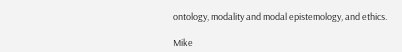ontology, modality and modal epistemology, and ethics.

Mike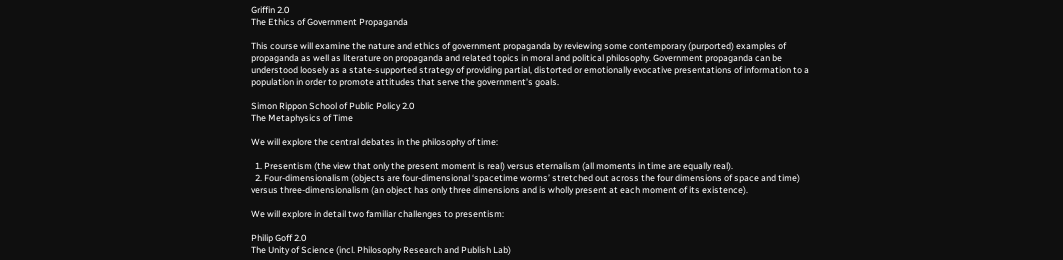Griffin 2.0
The Ethics of Government Propaganda

This course will examine the nature and ethics of government propaganda by reviewing some contemporary (purported) examples of propaganda as well as literature on propaganda and related topics in moral and political philosophy. Government propaganda can be understood loosely as a state-supported strategy of providing partial, distorted or emotionally evocative presentations of information to a population in order to promote attitudes that serve the government's goals.

Simon Rippon School of Public Policy 2.0
The Metaphysics of Time

We will explore the central debates in the philosophy of time:

  1. Presentism (the view that only the present moment is real) versus eternalism (all moments in time are equally real).
  2. Four-dimensionalism (objects are four-dimensional ‘spacetime worms’ stretched out across the four dimensions of space and time) versus three-dimensionalism (an object has only three dimensions and is wholly present at each moment of its existence).

We will explore in detail two familiar challenges to presentism:

Philip Goff 2.0
The Unity of Science (incl. Philosophy Research and Publish Lab)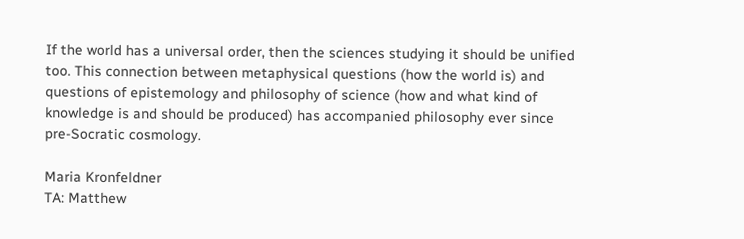If the world has a universal order, then the sciences studying it should be unified too. This connection between metaphysical questions (how the world is) and questions of epistemology and philosophy of science (how and what kind of knowledge is and should be produced) has accompanied philosophy ever since pre-Socratic cosmology.

Maria Kronfeldner
TA: Matthew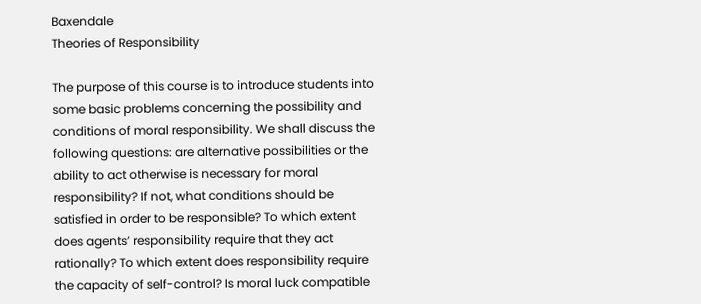Baxendale
Theories of Responsibility

The purpose of this course is to introduce students into some basic problems concerning the possibility and conditions of moral responsibility. We shall discuss the following questions: are alternative possibilities or the ability to act otherwise is necessary for moral responsibility? If not, what conditions should be satisfied in order to be responsible? To which extent does agents’ responsibility require that they act rationally? To which extent does responsibility require the capacity of self-control? Is moral luck compatible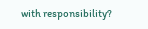with responsibility?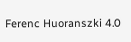Ferenc Huoranszki 4.0